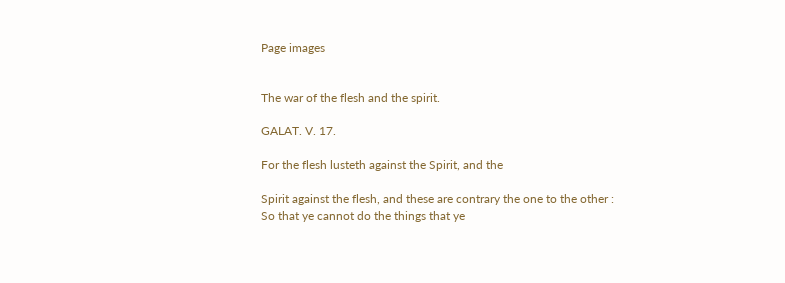Page images


The war of the flesh and the spirit.

GALAT. V. 17.

For the flesh lusteth against the Spirit, and the

Spirit against the flesh, and these are contrary the one to the other : So that ye cannot do the things that ye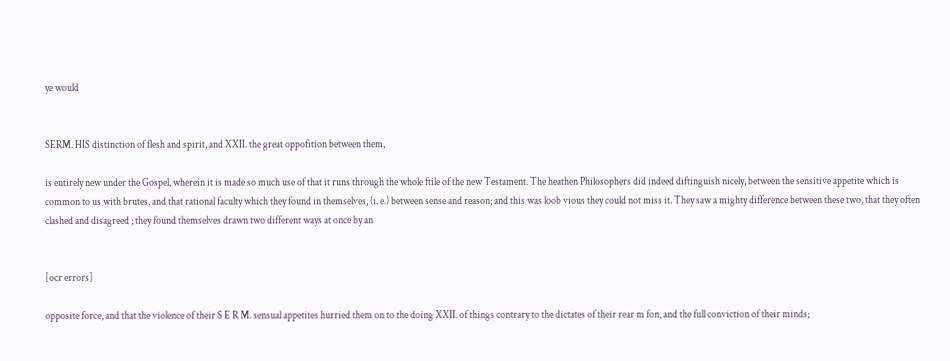ye would


SERM. HIS distinction of flesh and spirit, and XXII. the great oppofition between them,

is entirely new under the Gospel, wherein it is made so much use of that it runs through the whole ftile of the new Testament. The heathen Philosophers did indeed diftinguish nicely, between the sensitive appetite which is common to us with brutes, and that rational faculty which they found in themselves, (i. e.) between sense and reason; and this was loob vious they could not miss it. They saw a mighty difference between these two, that they often clashed and disagreed ; they found themselves drawn two different ways at once by an


[ocr errors]

opposite force, and that the violence of their S E R M. sensual appetites hurried them on to the doing XXII. of things contrary to the dictates of their rear m fon, and the full conviction of their minds;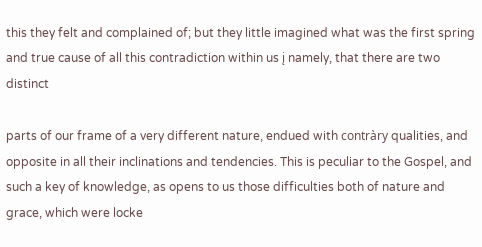this they felt and complained of; but they little imagined what was the first spring and true cause of all this contradiction within us į namely, that there are two distinct

parts of our frame of a very different nature, endued with contràry qualities, and opposite in all their inclinations and tendencies. This is peculiar to the Gospel, and such a key of knowledge, as opens to us those difficulties both of nature and grace, which were locke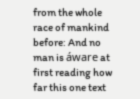from the whole race of mankind before: And no man is áware at first reading how far this one text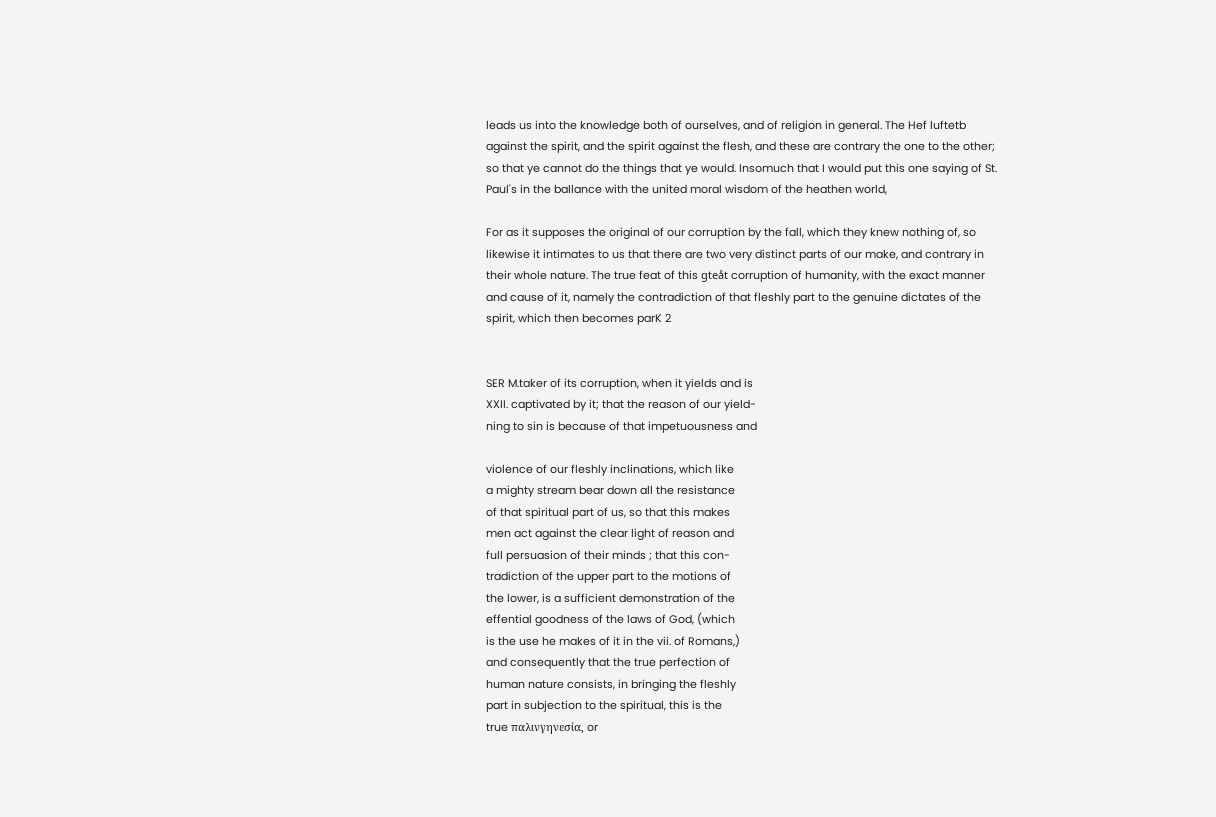leads us into the knowledge both of ourselves, and of religion in general. The Hef luftetb against the spirit, and the spirit against the flesh, and these are contrary the one to the other; so that ye cannot do the things that ye would. Insomuch that I would put this one saying of St. Paul's in the ballance with the united moral wisdom of the heathen world,

For as it supposes the original of our corruption by the fall, which they knew nothing of, so likewise it intimates to us that there are two very distinct parts of our make, and contrary in their whole nature. The true feat of this gteåt corruption of humanity, with the exact manner and cause of it, namely the contradiction of that fleshly part to the genuine dictates of the spirit, which then becomes parK 2


SER M.taker of its corruption, when it yields and is
XXII. captivated by it; that the reason of our yield-
ning to sin is because of that impetuousness and

violence of our fleshly inclinations, which like
a mighty stream bear down all the resistance
of that spiritual part of us, so that this makes
men act against the clear light of reason and
full persuasion of their minds ; that this con-
tradiction of the upper part to the motions of
the lower, is a sufficient demonstration of the
effential goodness of the laws of God, (which
is the use he makes of it in the vii. of Romans,)
and consequently that the true perfection of
human nature consists, in bringing the fleshly
part in subjection to the spiritual, this is the
true παλινγηνεσία, or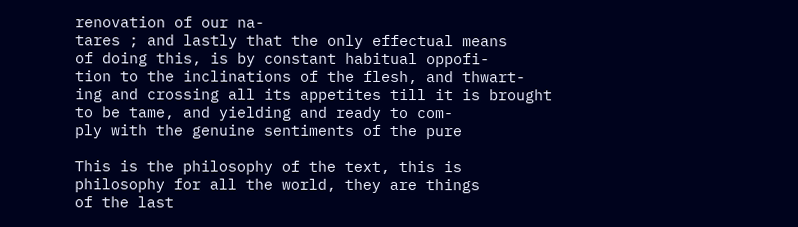renovation of our na-
tares ; and lastly that the only effectual means
of doing this, is by constant habitual oppofi-
tion to the inclinations of the flesh, and thwart-
ing and crossing all its appetites till it is brought
to be tame, and yielding and ready to com-
ply with the genuine sentiments of the pure

This is the philosophy of the text, this is
philosophy for all the world, they are things
of the last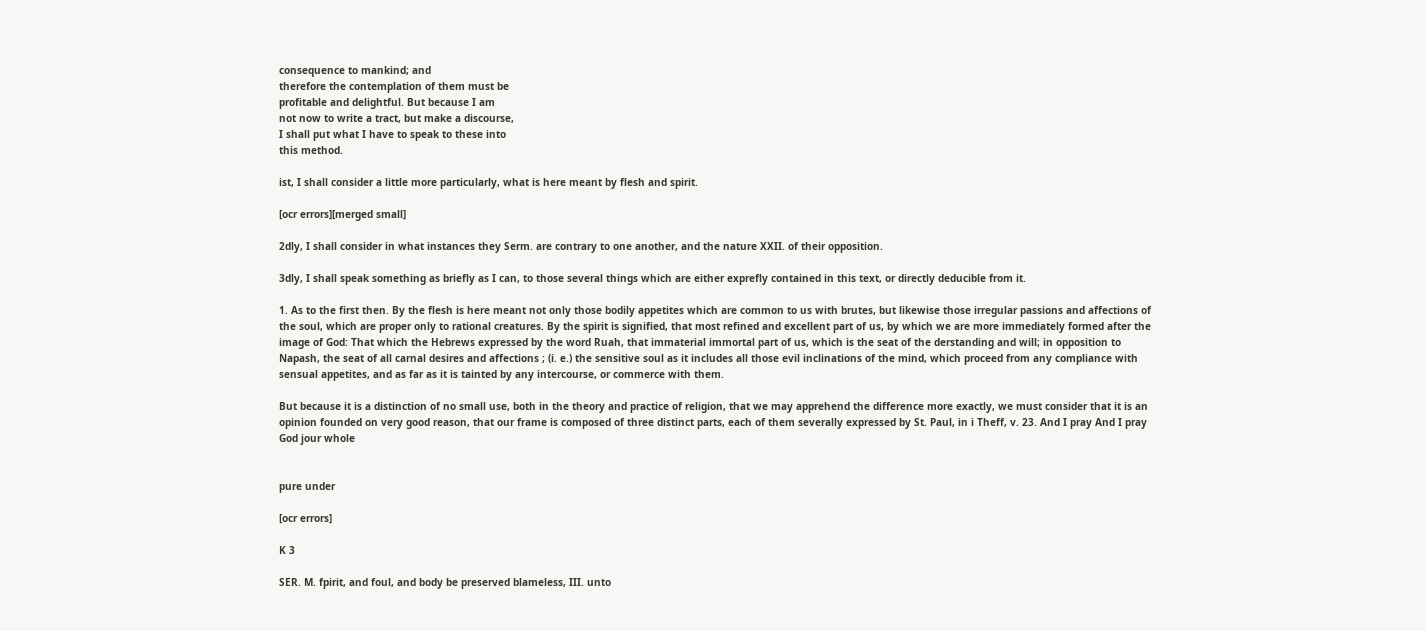consequence to mankind; and
therefore the contemplation of them must be
profitable and delightful. But because I am
not now to write a tract, but make a discourse,
I shall put what I have to speak to these into
this method.

ist, I shall consider a little more particularly, what is here meant by flesh and spirit.

[ocr errors][merged small]

2dly, I shall consider in what instances they Serm. are contrary to one another, and the nature XXII. of their opposition.

3dly, I shall speak something as briefly as I can, to those several things which are either exprefly contained in this text, or directly deducible from it.

1. As to the first then. By the flesh is here meant not only those bodily appetites which are common to us with brutes, but likewise those irregular passions and affections of the soul, which are proper only to rational creatures. By the spirit is signified, that most refined and excellent part of us, by which we are more immediately formed after the image of God: That which the Hebrews expressed by the word Ruah, that immaterial immortal part of us, which is the seat of the derstanding and will; in opposition to Napash, the seat of all carnal desires and affections ; (i. e.) the sensitive soul as it includes all those evil inclinations of the mind, which proceed from any compliance with sensual appetites, and as far as it is tainted by any intercourse, or commerce with them.

But because it is a distinction of no small use, both in the theory and practice of religion, that we may apprehend the difference more exactly, we must consider that it is an opinion founded on very good reason, that our frame is composed of three distinct parts, each of them severally expressed by St. Paul, in i Theff, v. 23. And I pray And I pray God jour whole


pure under

[ocr errors]

K 3

SER. M. fpirit, and foul, and body be preserved blameless, III. unto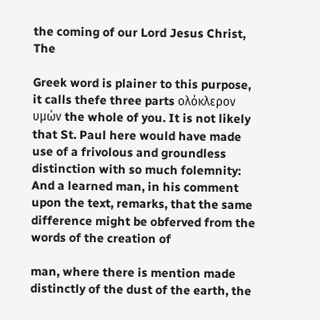the coming of our Lord Jesus Christ, The

Greek word is plainer to this purpose, it calls thefe three parts ολόκλερον υμών the whole of you. It is not likely that St. Paul here would have made use of a frivolous and groundless distinction with so much folemnity: And a learned man, in his comment upon the text, remarks, that the same difference might be obferved from the words of the creation of

man, where there is mention made distinctly of the dust of the earth, the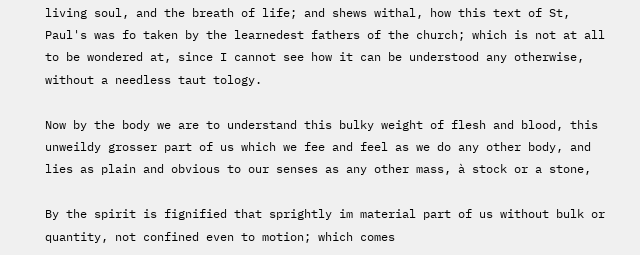living soul, and the breath of life; and shews withal, how this text of St, Paul's was fo taken by the learnedest fathers of the church; which is not at all to be wondered at, since I cannot see how it can be understood any otherwise, without a needless taut tology.

Now by the body we are to understand this bulky weight of flesh and blood, this unweildy grosser part of us which we fee and feel as we do any other body, and lies as plain and obvious to our senses as any other mass, à stock or a stone,

By the spirit is fignified that sprightly im material part of us without bulk or quantity, not confined even to motion; which comes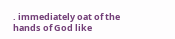. immediately oat of the hands of God like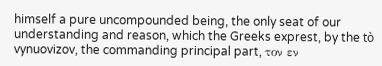himself a pure uncompounded being, the only seat of our understanding and reason, which the Greeks exprest, by the tò vynuovizov, the commanding principal part, τον εν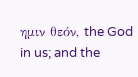ημιν θεόν, the God in us; and the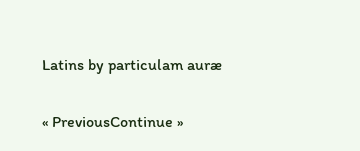Latins by particulam auræ


« PreviousContinue »